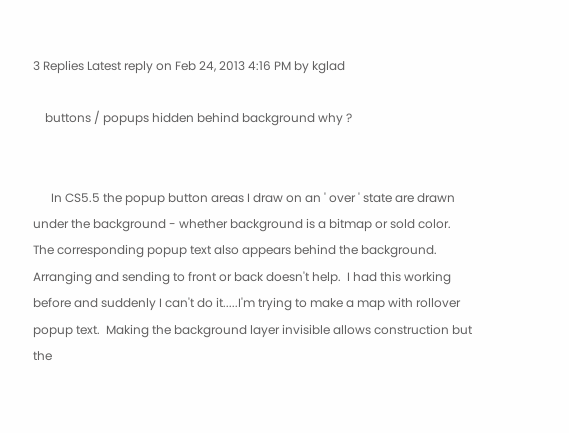3 Replies Latest reply on Feb 24, 2013 4:16 PM by kglad

    buttons / popups hidden behind background why ?


      In CS5.5 the popup button areas I draw on an ' over ' state are drawn under the background - whether background is a bitmap or sold color.  The corresponding popup text also appears behind the background.  Arranging and sending to front or back doesn't help.  I had this working before and suddenly I can't do it.....I'm trying to make a map with rollover popup text.  Making the background layer invisible allows construction but the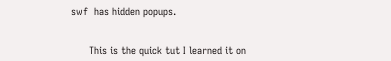swf  has hidden popups.


      This is the quick tut I learned it on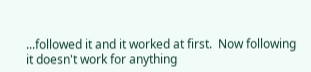...followed it and it worked at first.  Now following it doesn't work for anything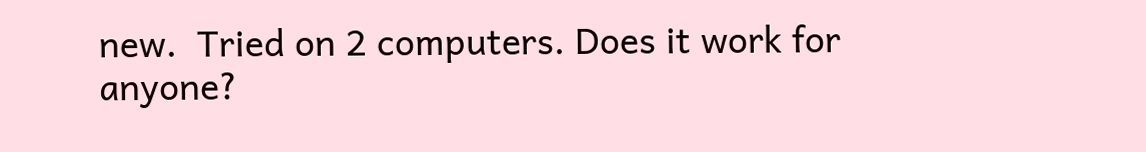new.  Tried on 2 computers. Does it work for anyone?